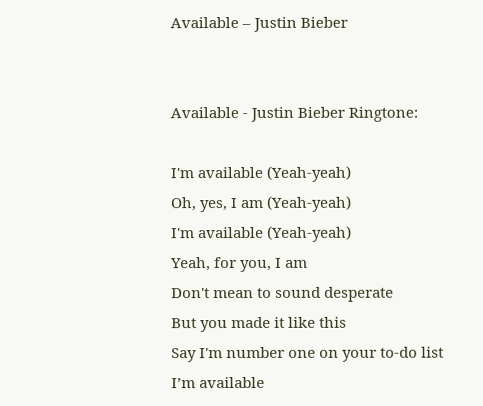Available – Justin Bieber


Available - Justin Bieber Ringtone:

I'm available (Yeah-yeah)
Oh, yes, I am (Yeah-yeah)
I'm available (Yeah-yeah)
Yeah, for you, I am
Don't mean to sound desperate
But you made it like this
Say I'm number one on your to-do list
I’m available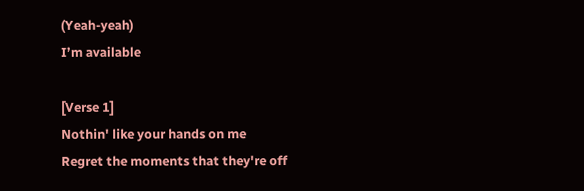(Yeah-yeah)
I’m available

[Verse 1]
Nothin' like your hands on me
Regret the moments that they're off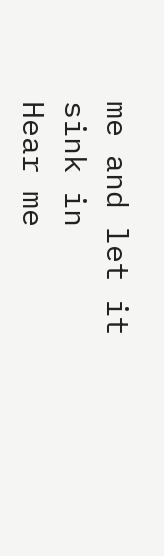me and let it sink in
Hear me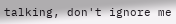talking, don't ignore me